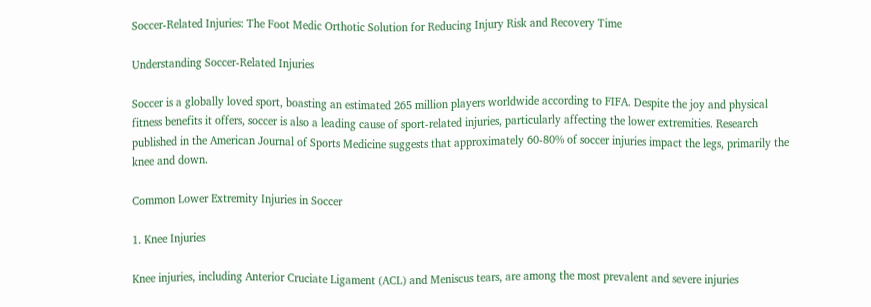Soccer-Related Injuries: The Foot Medic Orthotic Solution for Reducing Injury Risk and Recovery Time

Understanding Soccer-Related Injuries

Soccer is a globally loved sport, boasting an estimated 265 million players worldwide according to FIFA. Despite the joy and physical fitness benefits it offers, soccer is also a leading cause of sport-related injuries, particularly affecting the lower extremities. Research published in the American Journal of Sports Medicine suggests that approximately 60-80% of soccer injuries impact the legs, primarily the knee and down.

Common Lower Extremity Injuries in Soccer

1. Knee Injuries

Knee injuries, including Anterior Cruciate Ligament (ACL) and Meniscus tears, are among the most prevalent and severe injuries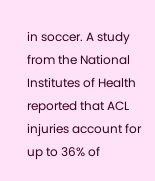in soccer. A study from the National Institutes of Health reported that ACL injuries account for up to 36% of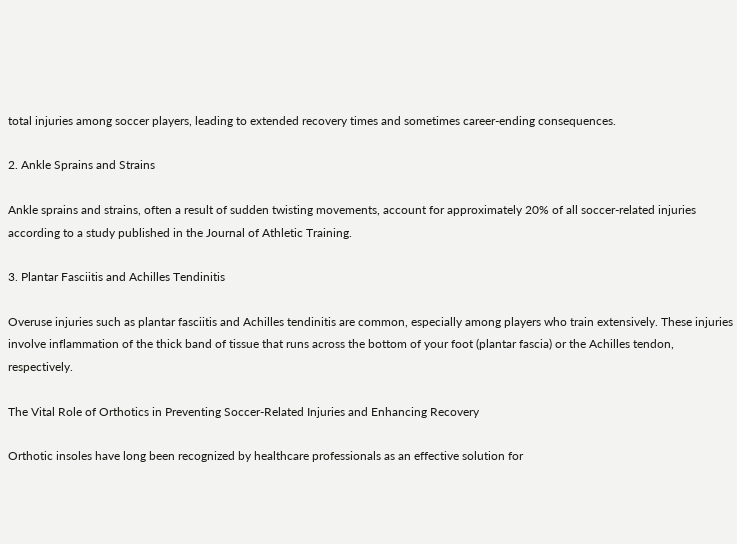total injuries among soccer players, leading to extended recovery times and sometimes career-ending consequences.

2. Ankle Sprains and Strains

Ankle sprains and strains, often a result of sudden twisting movements, account for approximately 20% of all soccer-related injuries according to a study published in the Journal of Athletic Training.

3. Plantar Fasciitis and Achilles Tendinitis

Overuse injuries such as plantar fasciitis and Achilles tendinitis are common, especially among players who train extensively. These injuries involve inflammation of the thick band of tissue that runs across the bottom of your foot (plantar fascia) or the Achilles tendon, respectively.

The Vital Role of Orthotics in Preventing Soccer-Related Injuries and Enhancing Recovery

Orthotic insoles have long been recognized by healthcare professionals as an effective solution for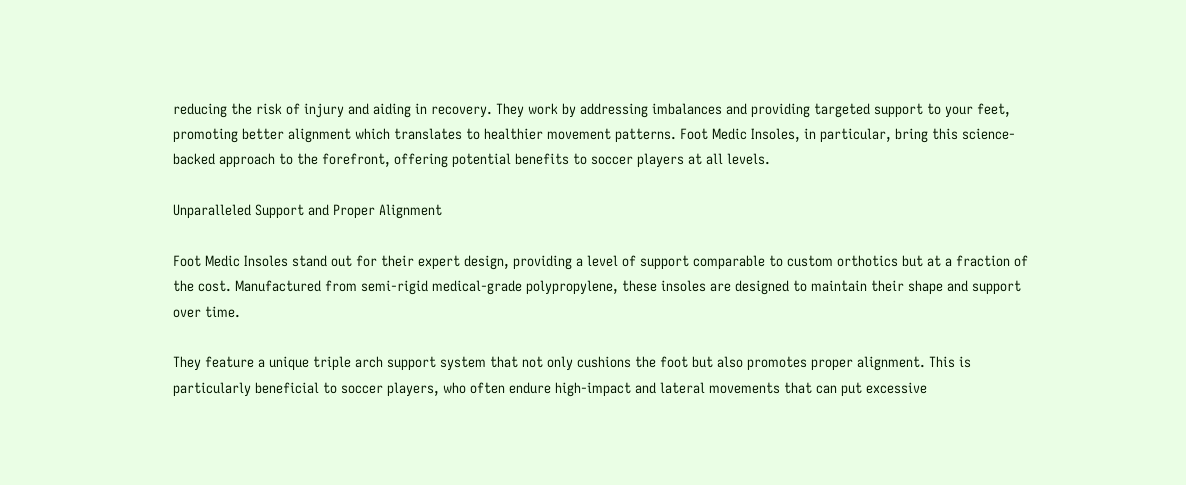reducing the risk of injury and aiding in recovery. They work by addressing imbalances and providing targeted support to your feet, promoting better alignment which translates to healthier movement patterns. Foot Medic Insoles, in particular, bring this science-backed approach to the forefront, offering potential benefits to soccer players at all levels.

Unparalleled Support and Proper Alignment

Foot Medic Insoles stand out for their expert design, providing a level of support comparable to custom orthotics but at a fraction of the cost. Manufactured from semi-rigid medical-grade polypropylene, these insoles are designed to maintain their shape and support over time.

They feature a unique triple arch support system that not only cushions the foot but also promotes proper alignment. This is particularly beneficial to soccer players, who often endure high-impact and lateral movements that can put excessive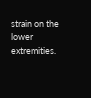strain on the lower extremities.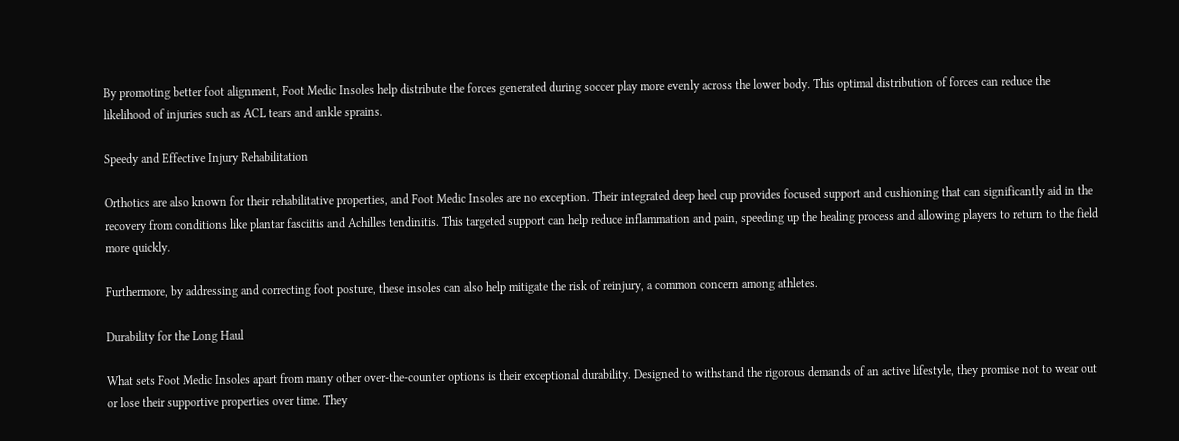By promoting better foot alignment, Foot Medic Insoles help distribute the forces generated during soccer play more evenly across the lower body. This optimal distribution of forces can reduce the likelihood of injuries such as ACL tears and ankle sprains.

Speedy and Effective Injury Rehabilitation

Orthotics are also known for their rehabilitative properties, and Foot Medic Insoles are no exception. Their integrated deep heel cup provides focused support and cushioning that can significantly aid in the recovery from conditions like plantar fasciitis and Achilles tendinitis. This targeted support can help reduce inflammation and pain, speeding up the healing process and allowing players to return to the field more quickly.

Furthermore, by addressing and correcting foot posture, these insoles can also help mitigate the risk of reinjury, a common concern among athletes.

Durability for the Long Haul

What sets Foot Medic Insoles apart from many other over-the-counter options is their exceptional durability. Designed to withstand the rigorous demands of an active lifestyle, they promise not to wear out or lose their supportive properties over time. They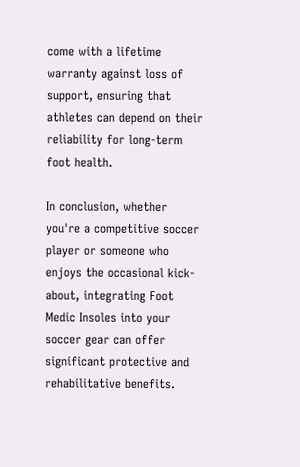come with a lifetime warranty against loss of support, ensuring that athletes can depend on their reliability for long-term foot health.

In conclusion, whether you're a competitive soccer player or someone who enjoys the occasional kick-about, integrating Foot Medic Insoles into your soccer gear can offer significant protective and rehabilitative benefits.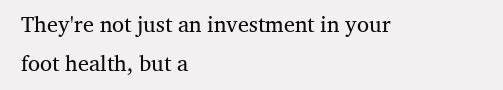They're not just an investment in your foot health, but a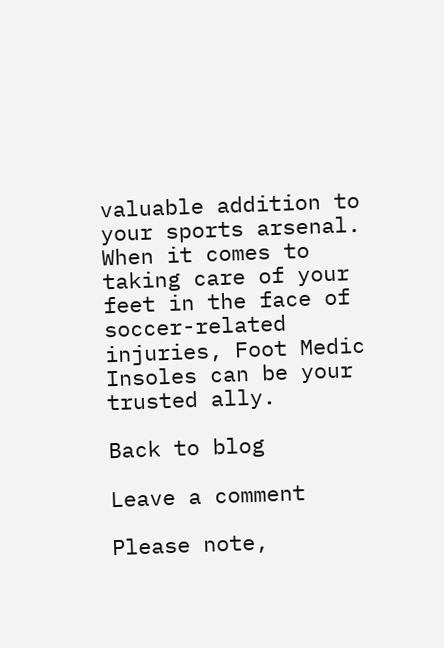valuable addition to your sports arsenal. When it comes to taking care of your feet in the face of soccer-related injuries, Foot Medic Insoles can be your trusted ally.

Back to blog

Leave a comment

Please note,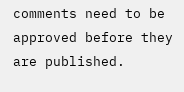comments need to be approved before they are published.